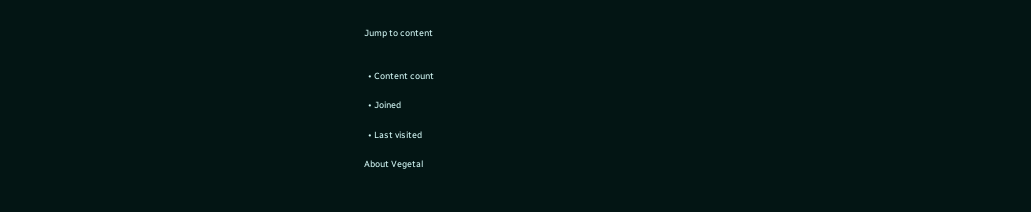Jump to content


  • Content count

  • Joined

  • Last visited

About Vegetal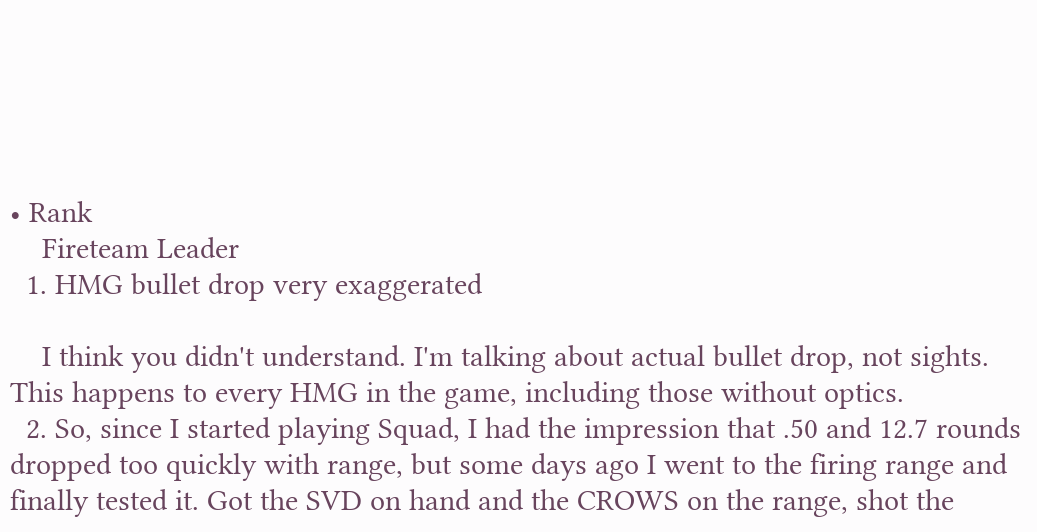• Rank
    Fireteam Leader
  1. HMG bullet drop very exaggerated

    I think you didn't understand. I'm talking about actual bullet drop, not sights. This happens to every HMG in the game, including those without optics.
  2. So, since I started playing Squad, I had the impression that .50 and 12.7 rounds dropped too quickly with range, but some days ago I went to the firing range and finally tested it. Got the SVD on hand and the CROWS on the range, shot the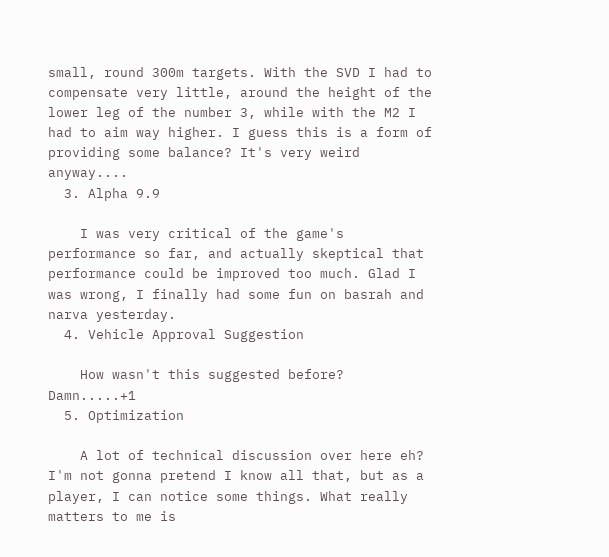small, round 300m targets. With the SVD I had to compensate very little, around the height of the lower leg of the number 3, while with the M2 I had to aim way higher. I guess this is a form of providing some balance? It's very weird anyway....
  3. Alpha 9.9

    I was very critical of the game's performance so far, and actually skeptical that performance could be improved too much. Glad I was wrong, I finally had some fun on basrah and narva yesterday.
  4. Vehicle Approval Suggestion

    How wasn't this suggested before? Damn.....+1
  5. Optimization

    A lot of technical discussion over here eh? I'm not gonna pretend I know all that, but as a player, I can notice some things. What really matters to me is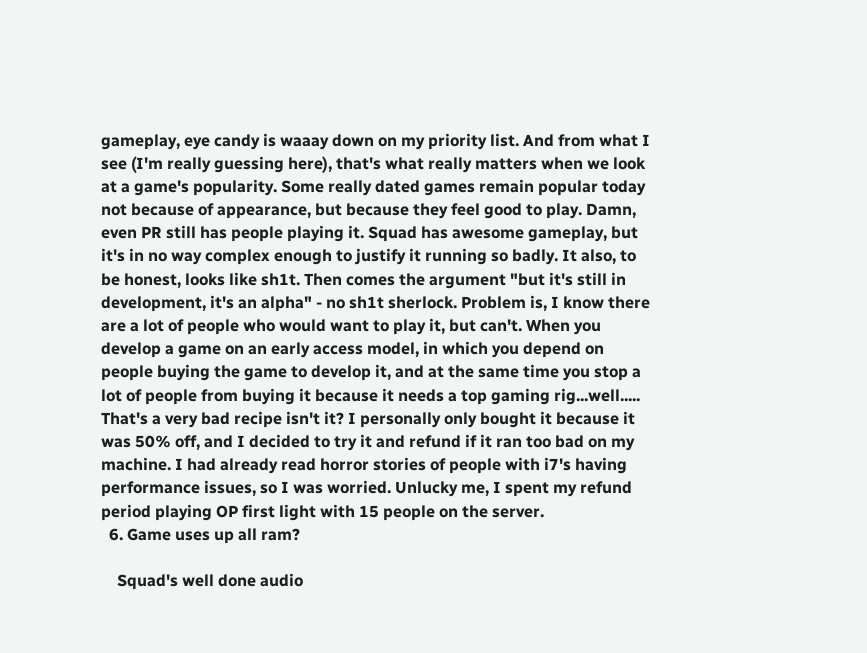gameplay, eye candy is waaay down on my priority list. And from what I see (I'm really guessing here), that's what really matters when we look at a game's popularity. Some really dated games remain popular today not because of appearance, but because they feel good to play. Damn, even PR still has people playing it. Squad has awesome gameplay, but it's in no way complex enough to justify it running so badly. It also, to be honest, looks like sh1t. Then comes the argument "but it's still in development, it's an alpha" - no sh1t sherlock. Problem is, I know there are a lot of people who would want to play it, but can't. When you develop a game on an early access model, in which you depend on people buying the game to develop it, and at the same time you stop a lot of people from buying it because it needs a top gaming rig...well..... That's a very bad recipe isn't it? I personally only bought it because it was 50% off, and I decided to try it and refund if it ran too bad on my machine. I had already read horror stories of people with i7's having performance issues, so I was worried. Unlucky me, I spent my refund period playing OP first light with 15 people on the server.
  6. Game uses up all ram?

    Squad's well done audio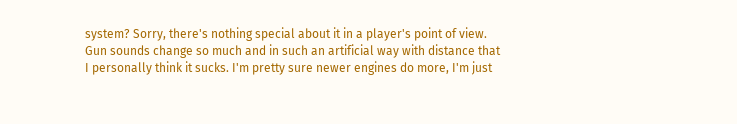system? Sorry, there's nothing special about it in a player's point of view. Gun sounds change so much and in such an artificial way with distance that I personally think it sucks. I'm pretty sure newer engines do more, I'm just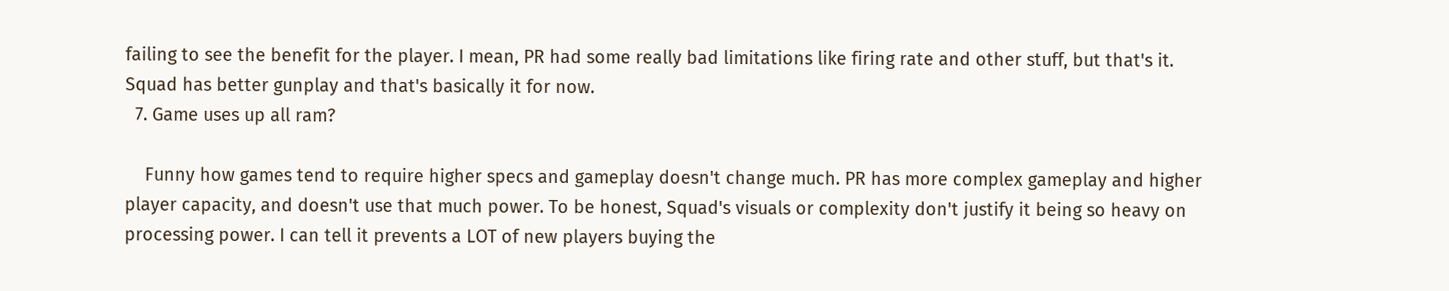failing to see the benefit for the player. I mean, PR had some really bad limitations like firing rate and other stuff, but that's it. Squad has better gunplay and that's basically it for now.
  7. Game uses up all ram?

    Funny how games tend to require higher specs and gameplay doesn't change much. PR has more complex gameplay and higher player capacity, and doesn't use that much power. To be honest, Squad's visuals or complexity don't justify it being so heavy on processing power. I can tell it prevents a LOT of new players buying the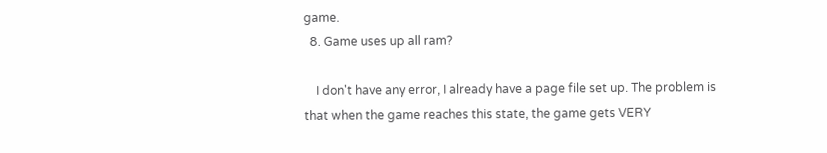game.
  8. Game uses up all ram?

    I don't have any error, I already have a page file set up. The problem is that when the game reaches this state, the game gets VERY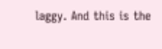laggy. And this is the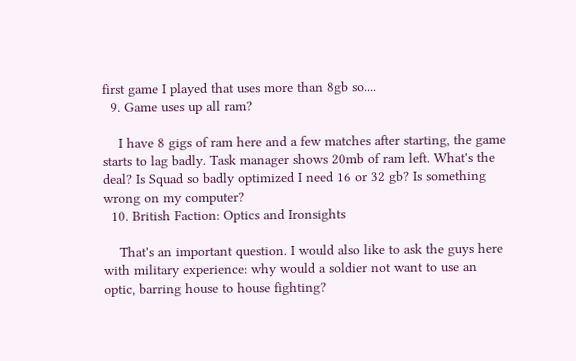first game I played that uses more than 8gb so....
  9. Game uses up all ram?

    I have 8 gigs of ram here and a few matches after starting, the game starts to lag badly. Task manager shows 20mb of ram left. What's the deal? Is Squad so badly optimized I need 16 or 32 gb? Is something wrong on my computer?
  10. British Faction: Optics and Ironsights

    That's an important question. I would also like to ask the guys here with military experience: why would a soldier not want to use an optic, barring house to house fighting?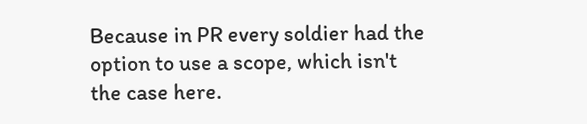Because in PR every soldier had the option to use a scope, which isn't the case here.